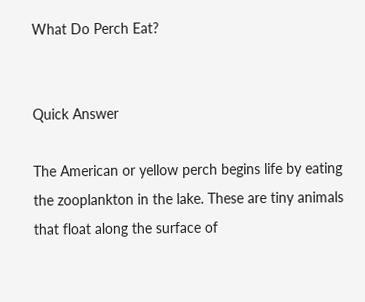What Do Perch Eat?


Quick Answer

The American or yellow perch begins life by eating the zooplankton in the lake. These are tiny animals that float along the surface of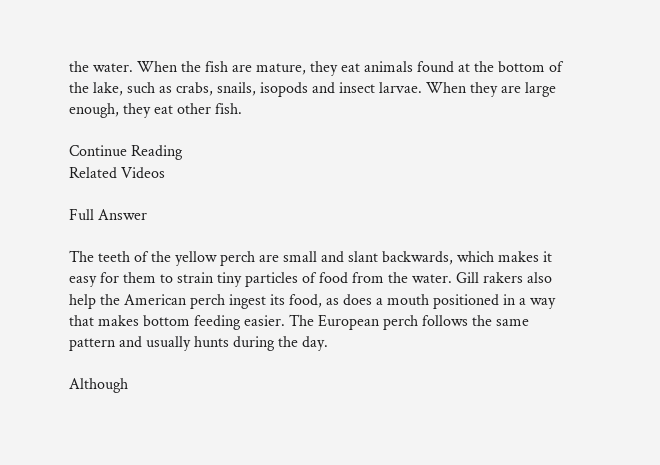the water. When the fish are mature, they eat animals found at the bottom of the lake, such as crabs, snails, isopods and insect larvae. When they are large enough, they eat other fish.

Continue Reading
Related Videos

Full Answer

The teeth of the yellow perch are small and slant backwards, which makes it easy for them to strain tiny particles of food from the water. Gill rakers also help the American perch ingest its food, as does a mouth positioned in a way that makes bottom feeding easier. The European perch follows the same pattern and usually hunts during the day.

Although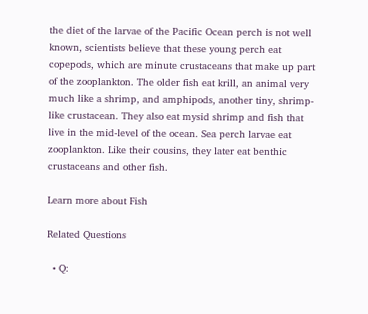the diet of the larvae of the Pacific Ocean perch is not well known, scientists believe that these young perch eat copepods, which are minute crustaceans that make up part of the zooplankton. The older fish eat krill, an animal very much like a shrimp, and amphipods, another tiny, shrimp-like crustacean. They also eat mysid shrimp and fish that live in the mid-level of the ocean. Sea perch larvae eat zooplankton. Like their cousins, they later eat benthic crustaceans and other fish.

Learn more about Fish

Related Questions

  • Q: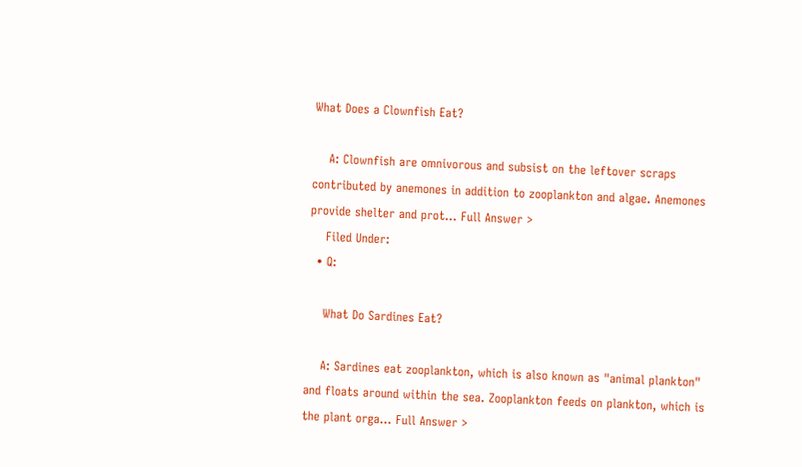What Does a Clownfish Eat?

    A: Clownfish are omnivorous and subsist on the leftover scraps contributed by anemones in addition to zooplankton and algae. Anemones provide shelter and prot... Full Answer >
    Filed Under:
  • Q:

    What Do Sardines Eat?

    A: Sardines eat zooplankton, which is also known as "animal plankton" and floats around within the sea. Zooplankton feeds on plankton, which is the plant orga... Full Answer >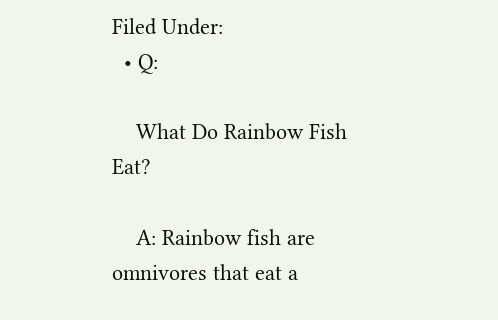Filed Under:
  • Q:

    What Do Rainbow Fish Eat?

    A: Rainbow fish are omnivores that eat a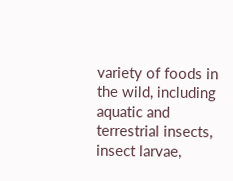variety of foods in the wild, including aquatic and terrestrial insects, insect larvae,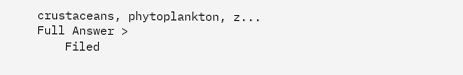crustaceans, phytoplankton, z... Full Answer >
    Filed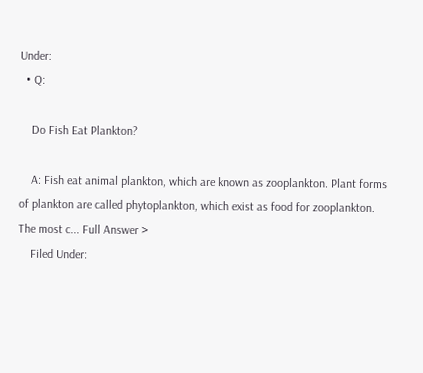Under:
  • Q:

    Do Fish Eat Plankton?

    A: Fish eat animal plankton, which are known as zooplankton. Plant forms of plankton are called phytoplankton, which exist as food for zooplankton. The most c... Full Answer >
    Filed Under: